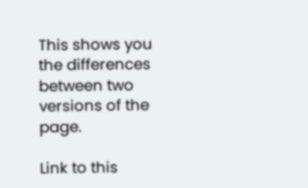This shows you the differences between two versions of the page.

Link to this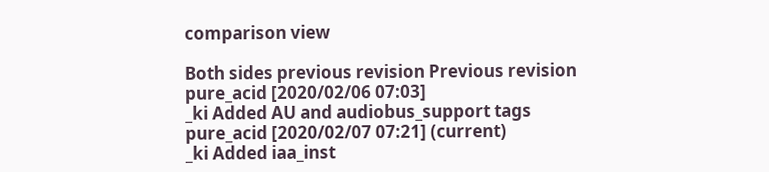comparison view

Both sides previous revision Previous revision
pure_acid [2020/02/06 07:03]
_ki Added AU and audiobus_support tags
pure_acid [2020/02/07 07:21] (current)
_ki Added iaa_inst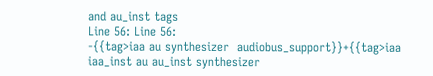and au_inst tags
Line 56: Line 56:
-{{tag>iaa au synthesizer  audiobus_support}}+{{tag>iaa iaa_inst au au_inst synthesizer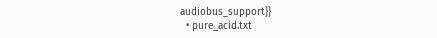audiobus_support}}
  • pure_acid.txt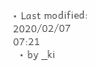• Last modified: 2020/02/07 07:21
  • by _ki